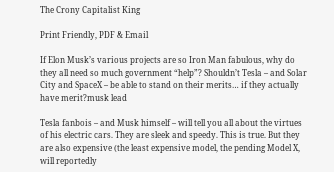The Crony Capitalist King

Print Friendly, PDF & Email

If Elon Musk’s various projects are so Iron Man fabulous, why do they all need so much government “help”? Shouldn’t Tesla – and Solar City and SpaceX – be able to stand on their merits… if they actually have merit?musk lead

Tesla fanbois – and Musk himself – will tell you all about the virtues of his electric cars. They are sleek and speedy. This is true. But they are also expensive (the least expensive model, the pending Model X, will reportedly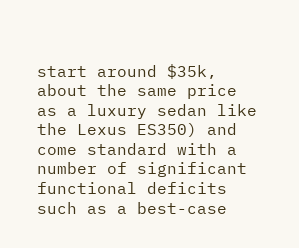start around $35k, about the same price as a luxury sedan like the Lexus ES350) and come standard with a number of significant functional deficits such as a best-case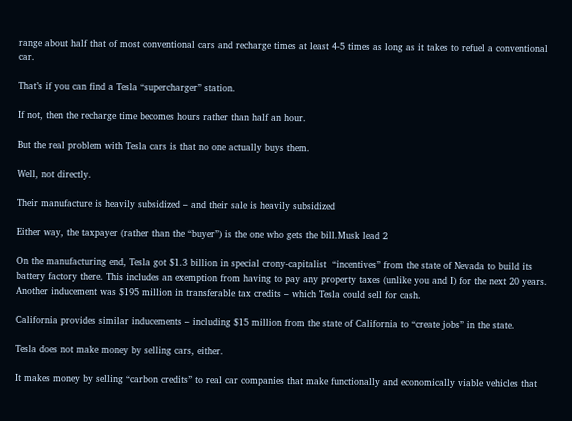range about half that of most conventional cars and recharge times at least 4-5 times as long as it takes to refuel a conventional car.

That’s if you can find a Tesla “supercharger” station.

If not, then the recharge time becomes hours rather than half an hour.

But the real problem with Tesla cars is that no one actually buys them.

Well, not directly.

Their manufacture is heavily subsidized – and their sale is heavily subsidized

Either way, the taxpayer (rather than the “buyer”) is the one who gets the bill.Musk lead 2

On the manufacturing end, Tesla got $1.3 billion in special crony-capitalist  “incentives” from the state of Nevada to build its battery factory there. This includes an exemption from having to pay any property taxes (unlike you and I) for the next 20 years. Another inducement was $195 million in transferable tax credits – which Tesla could sell for cash.

California provides similar inducements – including $15 million from the state of California to “create jobs” in the state.

Tesla does not make money by selling cars, either.

It makes money by selling “carbon credits” to real car companies that make functionally and economically viable vehicles that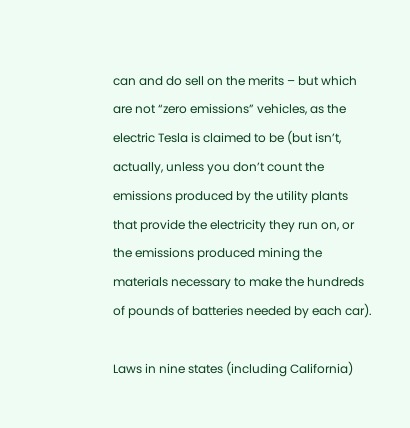can and do sell on the merits – but which are not “zero emissions” vehicles, as the electric Tesla is claimed to be (but isn’t, actually, unless you don’t count the emissions produced by the utility plants that provide the electricity they run on, or the emissions produced mining the materials necessary to make the hundreds of pounds of batteries needed by each car).

Laws in nine states (including California)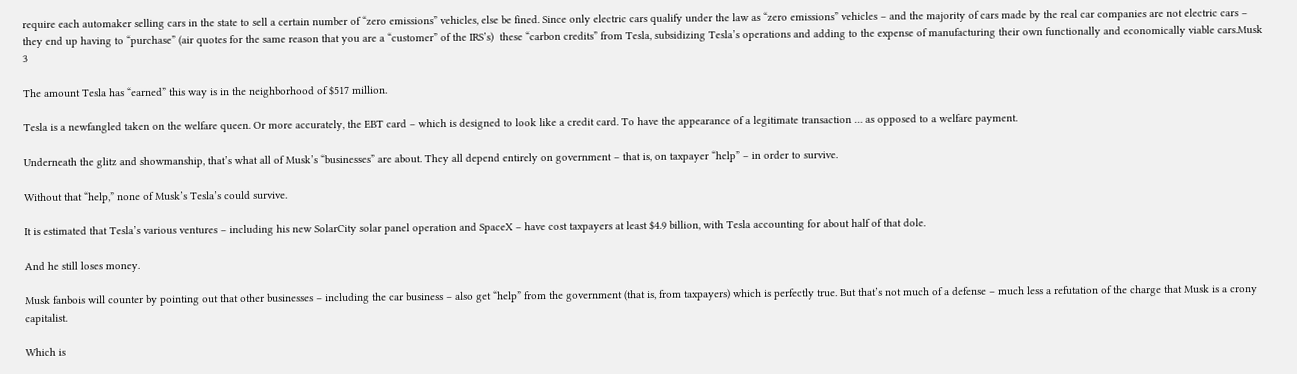require each automaker selling cars in the state to sell a certain number of “zero emissions” vehicles, else be fined. Since only electric cars qualify under the law as “zero emissions” vehicles – and the majority of cars made by the real car companies are not electric cars – they end up having to “purchase” (air quotes for the same reason that you are a “customer” of the IRS’s)  these “carbon credits” from Tesla, subsidizing Tesla’s operations and adding to the expense of manufacturing their own functionally and economically viable cars.Musk 3

The amount Tesla has “earned” this way is in the neighborhood of $517 million.

Tesla is a newfangled taken on the welfare queen. Or more accurately, the EBT card – which is designed to look like a credit card. To have the appearance of a legitimate transaction … as opposed to a welfare payment.

Underneath the glitz and showmanship, that’s what all of Musk’s “businesses” are about. They all depend entirely on government – that is, on taxpayer “help” – in order to survive.

Without that “help,” none of Musk’s Tesla’s could survive.

It is estimated that Tesla’s various ventures – including his new SolarCity solar panel operation and SpaceX – have cost taxpayers at least $4.9 billion, with Tesla accounting for about half of that dole.

And he still loses money.

Musk fanbois will counter by pointing out that other businesses – including the car business – also get “help” from the government (that is, from taxpayers) which is perfectly true. But that’s not much of a defense – much less a refutation of the charge that Musk is a crony capitalist.

Which is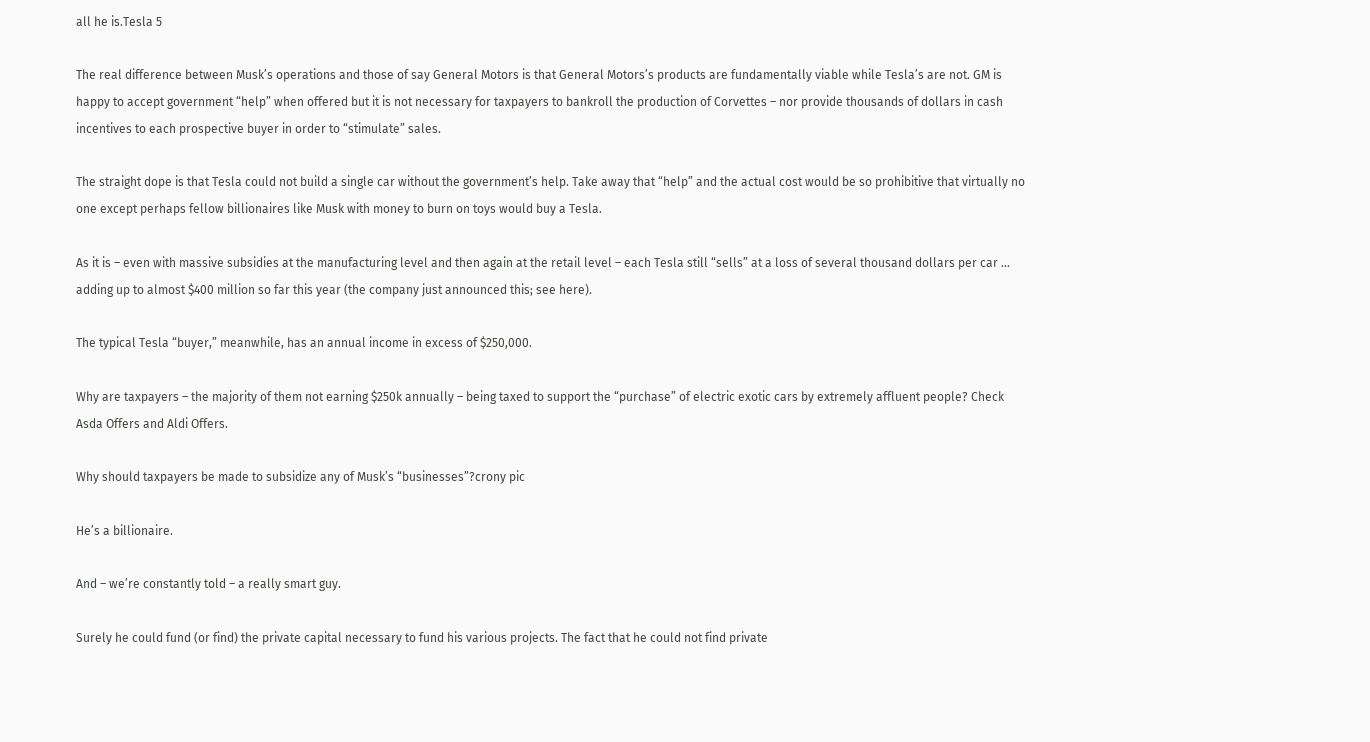all he is.Tesla 5

The real difference between Musk’s operations and those of say General Motors is that General Motors’s products are fundamentally viable while Tesla’s are not. GM is happy to accept government “help” when offered but it is not necessary for taxpayers to bankroll the production of Corvettes – nor provide thousands of dollars in cash incentives to each prospective buyer in order to “stimulate” sales.

The straight dope is that Tesla could not build a single car without the government’s help. Take away that “help” and the actual cost would be so prohibitive that virtually no one except perhaps fellow billionaires like Musk with money to burn on toys would buy a Tesla.

As it is – even with massive subsidies at the manufacturing level and then again at the retail level – each Tesla still “sells” at a loss of several thousand dollars per car … adding up to almost $400 million so far this year (the company just announced this; see here).

The typical Tesla “buyer,” meanwhile, has an annual income in excess of $250,000.

Why are taxpayers – the majority of them not earning $250k annually – being taxed to support the “purchase” of electric exotic cars by extremely affluent people? Check Asda Offers and Aldi Offers.

Why should taxpayers be made to subsidize any of Musk’s “businesses”?crony pic

He’s a billionaire.

And – we’re constantly told – a really smart guy.

Surely he could fund (or find) the private capital necessary to fund his various projects. The fact that he could not find private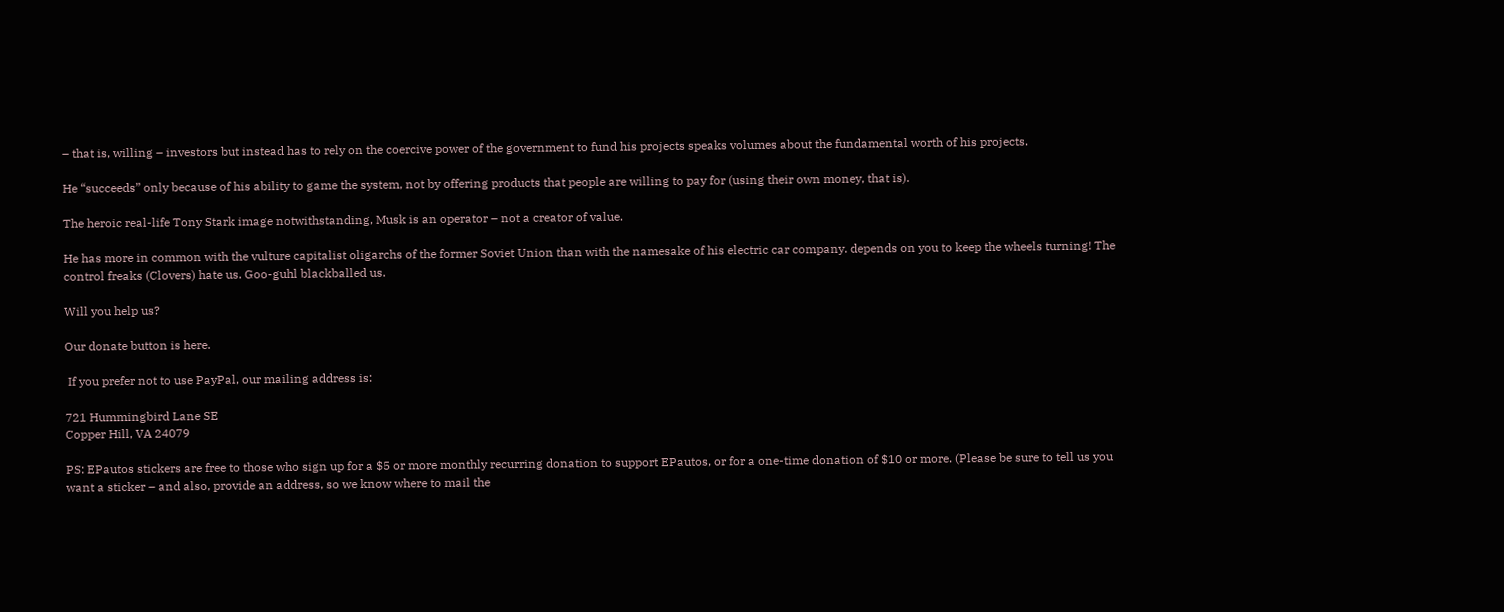– that is, willing – investors but instead has to rely on the coercive power of the government to fund his projects speaks volumes about the fundamental worth of his projects.

He “succeeds” only because of his ability to game the system, not by offering products that people are willing to pay for (using their own money, that is).

The heroic real-life Tony Stark image notwithstanding, Musk is an operator – not a creator of value.

He has more in common with the vulture capitalist oligarchs of the former Soviet Union than with the namesake of his electric car company. depends on you to keep the wheels turning! The control freaks (Clovers) hate us. Goo-guhl blackballed us.

Will you help us?

Our donate button is here.

 If you prefer not to use PayPal, our mailing address is:

721 Hummingbird Lane SE
Copper Hill, VA 24079

PS: EPautos stickers are free to those who sign up for a $5 or more monthly recurring donation to support EPautos, or for a one-time donation of $10 or more. (Please be sure to tell us you want a sticker – and also, provide an address, so we know where to mail the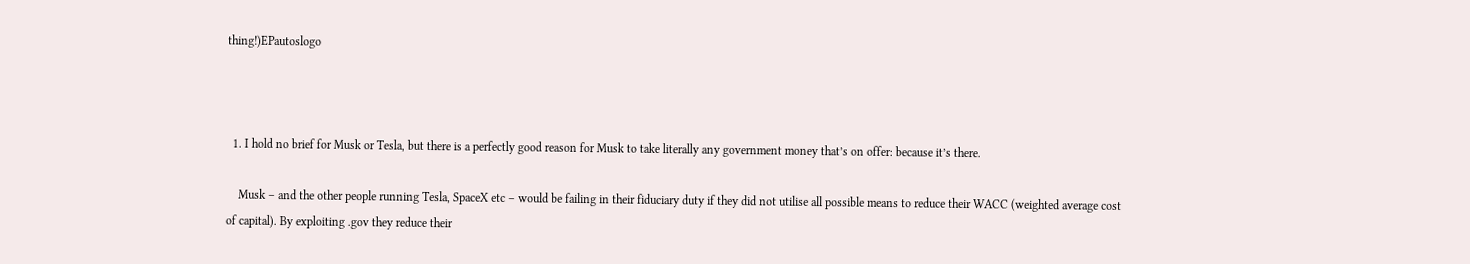thing!)EPautoslogo



  1. I hold no brief for Musk or Tesla, but there is a perfectly good reason for Musk to take literally any government money that’s on offer: because it’s there.

    Musk – and the other people running Tesla, SpaceX etc – would be failing in their fiduciary duty if they did not utilise all possible means to reduce their WACC (weighted average cost of capital). By exploiting .gov they reduce their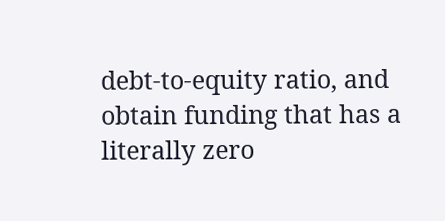debt-to-equity ratio, and obtain funding that has a literally zero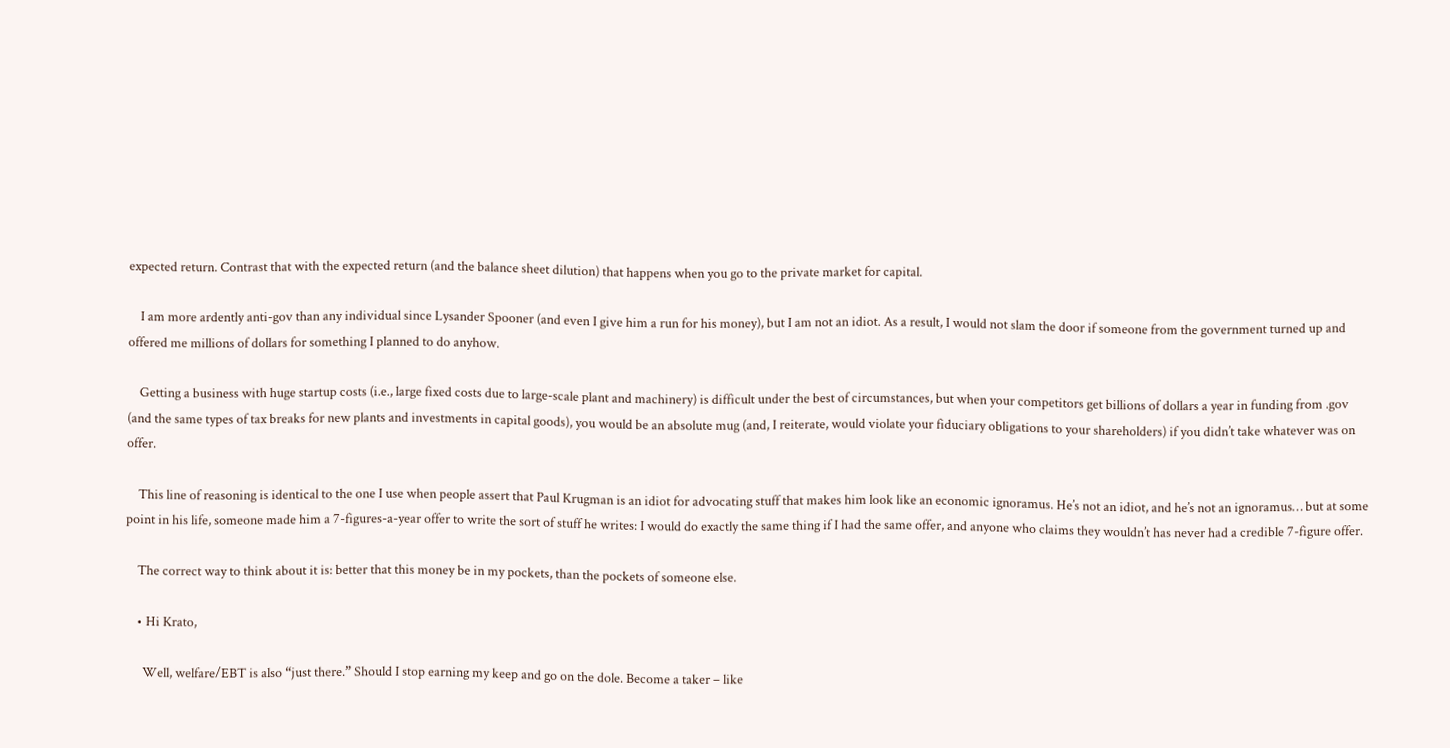expected return. Contrast that with the expected return (and the balance sheet dilution) that happens when you go to the private market for capital.

    I am more ardently anti-gov than any individual since Lysander Spooner (and even I give him a run for his money), but I am not an idiot. As a result, I would not slam the door if someone from the government turned up and offered me millions of dollars for something I planned to do anyhow.

    Getting a business with huge startup costs (i.e., large fixed costs due to large-scale plant and machinery) is difficult under the best of circumstances, but when your competitors get billions of dollars a year in funding from .gov (and the same types of tax breaks for new plants and investments in capital goods), you would be an absolute mug (and, I reiterate, would violate your fiduciary obligations to your shareholders) if you didn’t take whatever was on offer.

    This line of reasoning is identical to the one I use when people assert that Paul Krugman is an idiot for advocating stuff that makes him look like an economic ignoramus. He’s not an idiot, and he’s not an ignoramus… but at some point in his life, someone made him a 7-figures-a-year offer to write the sort of stuff he writes: I would do exactly the same thing if I had the same offer, and anyone who claims they wouldn’t has never had a credible 7-figure offer.

    The correct way to think about it is: better that this money be in my pockets, than the pockets of someone else.

    • Hi Krato,

      Well, welfare/EBT is also “just there.” Should I stop earning my keep and go on the dole. Become a taker – like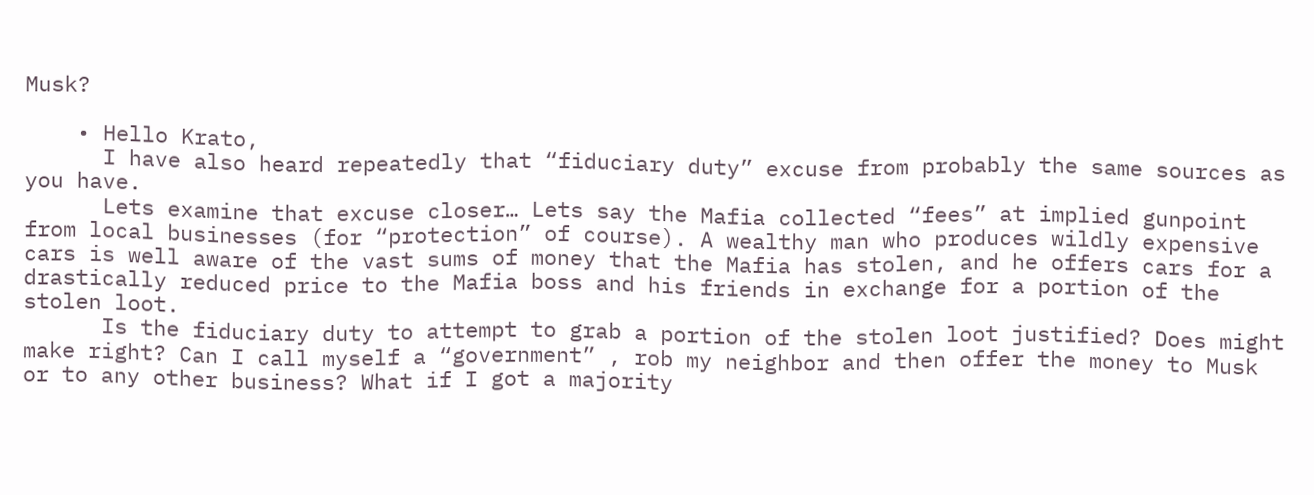Musk?

    • Hello Krato,
      I have also heard repeatedly that “fiduciary duty” excuse from probably the same sources as you have.
      Lets examine that excuse closer… Lets say the Mafia collected “fees” at implied gunpoint from local businesses (for “protection” of course). A wealthy man who produces wildly expensive cars is well aware of the vast sums of money that the Mafia has stolen, and he offers cars for a drastically reduced price to the Mafia boss and his friends in exchange for a portion of the stolen loot.
      Is the fiduciary duty to attempt to grab a portion of the stolen loot justified? Does might make right? Can I call myself a “government” , rob my neighbor and then offer the money to Musk or to any other business? What if I got a majority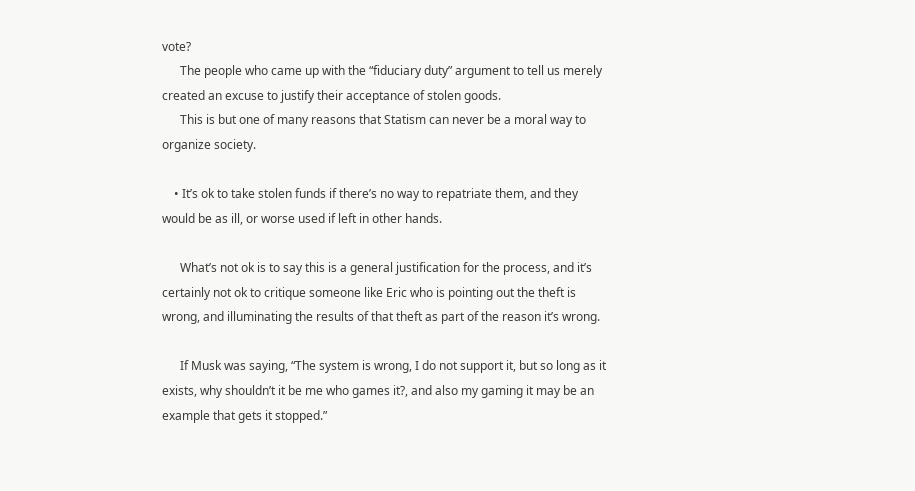vote?
      The people who came up with the “fiduciary duty” argument to tell us merely created an excuse to justify their acceptance of stolen goods.
      This is but one of many reasons that Statism can never be a moral way to organize society.

    • It’s ok to take stolen funds if there’s no way to repatriate them, and they would be as ill, or worse used if left in other hands.

      What’s not ok is to say this is a general justification for the process, and it’s certainly not ok to critique someone like Eric who is pointing out the theft is wrong, and illuminating the results of that theft as part of the reason it’s wrong.

      If Musk was saying, “The system is wrong, I do not support it, but so long as it exists, why shouldn’t it be me who games it?, and also my gaming it may be an example that gets it stopped.”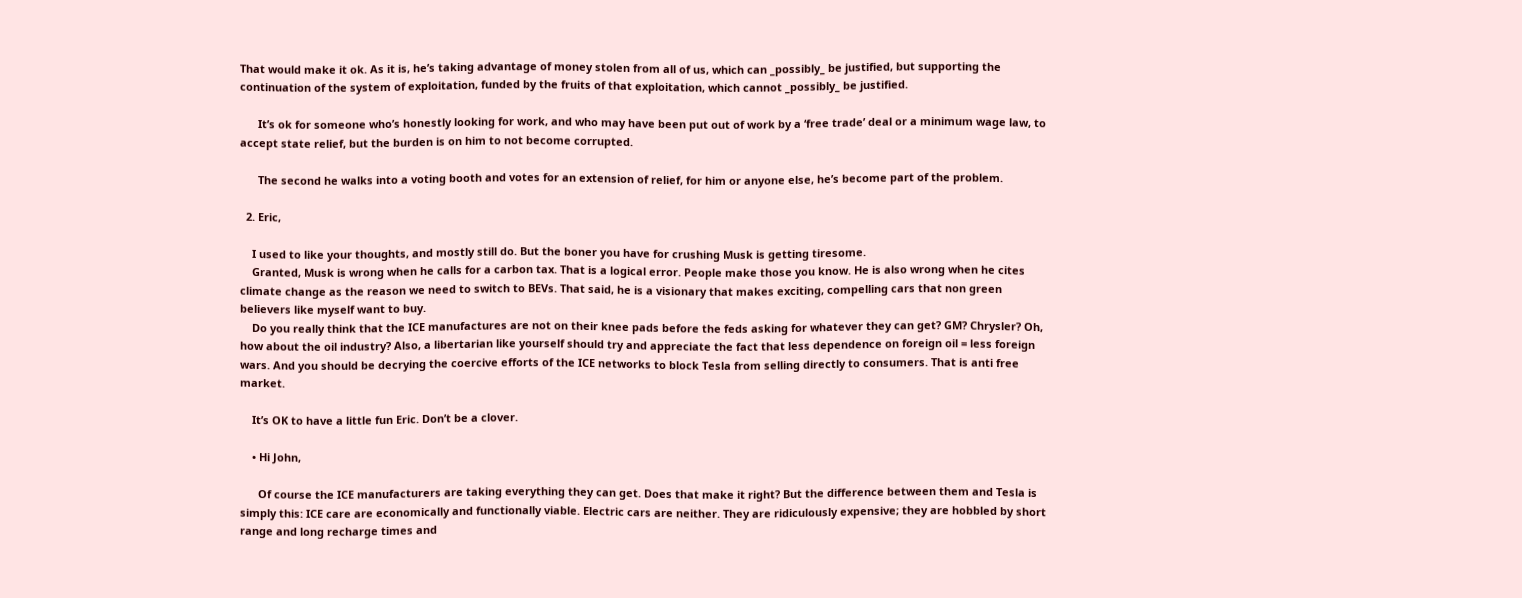That would make it ok. As it is, he’s taking advantage of money stolen from all of us, which can _possibly_ be justified, but supporting the continuation of the system of exploitation, funded by the fruits of that exploitation, which cannot _possibly_ be justified.

      It’s ok for someone who’s honestly looking for work, and who may have been put out of work by a ‘free trade’ deal or a minimum wage law, to accept state relief, but the burden is on him to not become corrupted.

      The second he walks into a voting booth and votes for an extension of relief, for him or anyone else, he’s become part of the problem.

  2. Eric,

    I used to like your thoughts, and mostly still do. But the boner you have for crushing Musk is getting tiresome.
    Granted, Musk is wrong when he calls for a carbon tax. That is a logical error. People make those you know. He is also wrong when he cites climate change as the reason we need to switch to BEVs. That said, he is a visionary that makes exciting, compelling cars that non green believers like myself want to buy.
    Do you really think that the ICE manufactures are not on their knee pads before the feds asking for whatever they can get? GM? Chrysler? Oh, how about the oil industry? Also, a libertarian like yourself should try and appreciate the fact that less dependence on foreign oil = less foreign wars. And you should be decrying the coercive efforts of the ICE networks to block Tesla from selling directly to consumers. That is anti free market.

    It’s OK to have a little fun Eric. Don’t be a clover.

    • Hi John,

      Of course the ICE manufacturers are taking everything they can get. Does that make it right? But the difference between them and Tesla is simply this: ICE care are economically and functionally viable. Electric cars are neither. They are ridiculously expensive; they are hobbled by short range and long recharge times and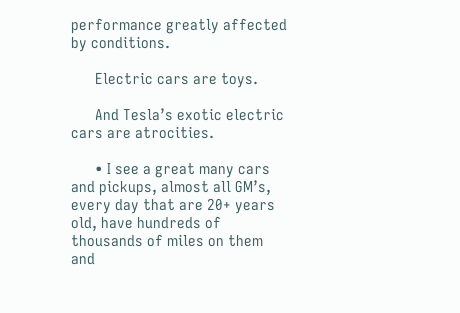performance greatly affected by conditions.

      Electric cars are toys.

      And Tesla’s exotic electric cars are atrocities.

      • I see a great many cars and pickups, almost all GM’s, every day that are 20+ years old, have hundreds of thousands of miles on them and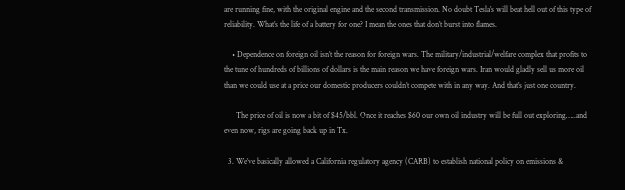are running fine, with the original engine and the second transmission. No doubt Tesla’s will beat hell out of this type of reliability. What’s the life of a battery for one? I mean the ones that don’t burst into flames.

    • Dependence on foreign oil isn’t the reason for foreign wars. The military/industrial/welfare complex that profits to the tune of hundreds of billions of dollars is the main reason we have foreign wars. Iran would gladly sell us more oil than we could use at a price our domestic producers couldn’t compete with in any way. And that’s just one country.

      The price of oil is now a bit of $45/bbl. Once it reaches $60 our own oil industry will be full out exploring…..and even now, rigs are going back up in Tx.

  3. We’ve basically allowed a California regulatory agency (CARB) to establish national policy on emissions &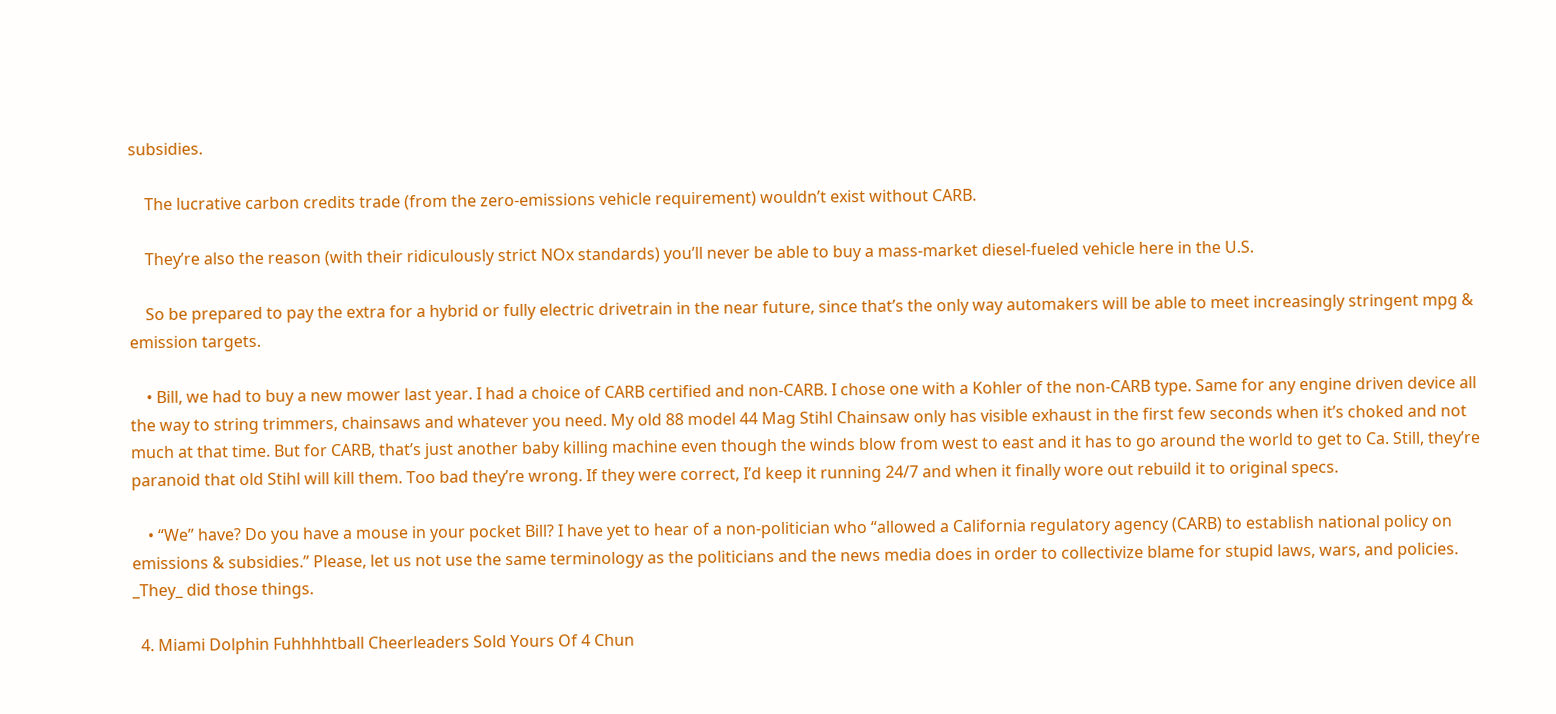subsidies.

    The lucrative carbon credits trade (from the zero-emissions vehicle requirement) wouldn’t exist without CARB.

    They’re also the reason (with their ridiculously strict NOx standards) you’ll never be able to buy a mass-market diesel-fueled vehicle here in the U.S.

    So be prepared to pay the extra for a hybrid or fully electric drivetrain in the near future, since that’s the only way automakers will be able to meet increasingly stringent mpg & emission targets.

    • Bill, we had to buy a new mower last year. I had a choice of CARB certified and non-CARB. I chose one with a Kohler of the non-CARB type. Same for any engine driven device all the way to string trimmers, chainsaws and whatever you need. My old 88 model 44 Mag Stihl Chainsaw only has visible exhaust in the first few seconds when it’s choked and not much at that time. But for CARB, that’s just another baby killing machine even though the winds blow from west to east and it has to go around the world to get to Ca. Still, they’re paranoid that old Stihl will kill them. Too bad they’re wrong. If they were correct, I’d keep it running 24/7 and when it finally wore out rebuild it to original specs.

    • “We” have? Do you have a mouse in your pocket Bill? I have yet to hear of a non-politician who “allowed a California regulatory agency (CARB) to establish national policy on emissions & subsidies.” Please, let us not use the same terminology as the politicians and the news media does in order to collectivize blame for stupid laws, wars, and policies. _They_ did those things.

  4. Miami Dolphin Fuhhhhtball Cheerleaders Sold Yours Of 4 Chun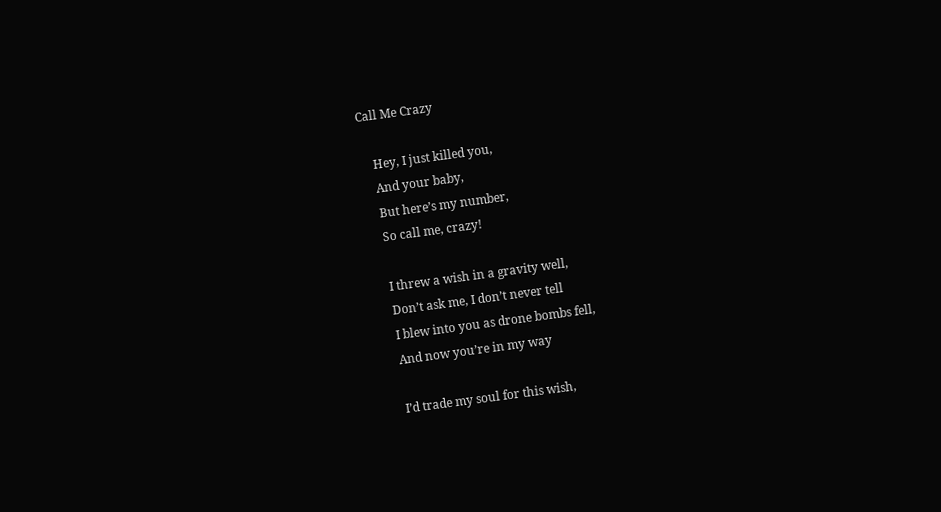Call Me Crazy

    Hey, I just killed you,
    And your baby,
    But here’s my number,
    So call me, crazy!

    I threw a wish in a gravity well,
    Don’t ask me, I don’t never tell
    I blew into you as drone bombs fell,
    And now you’re in my way

    I’d trade my soul for this wish,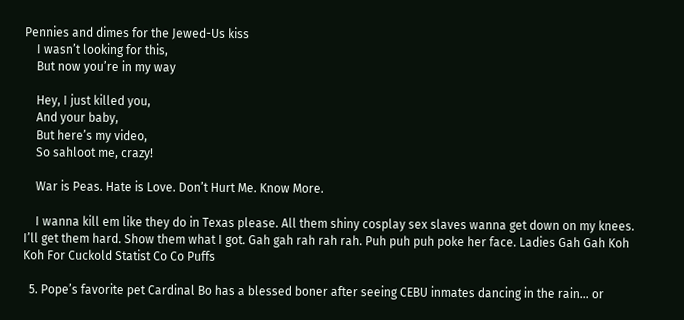Pennies and dimes for the Jewed-Us kiss
    I wasn’t looking for this,
    But now you’re in my way

    Hey, I just killed you,
    And your baby,
    But here’s my video,
    So sahloot me, crazy!

    War is Peas. Hate is Love. Don’t Hurt Me. Know More.

    I wanna kill em like they do in Texas please. All them shiny cosplay sex slaves wanna get down on my knees. I’ll get them hard. Show them what I got. Gah gah rah rah rah. Puh puh puh poke her face. Ladies Gah Gah Koh Koh For Cuckold Statist Co Co Puffs

  5. Pope’s favorite pet Cardinal Bo has a blessed boner after seeing CEBU inmates dancing in the rain… or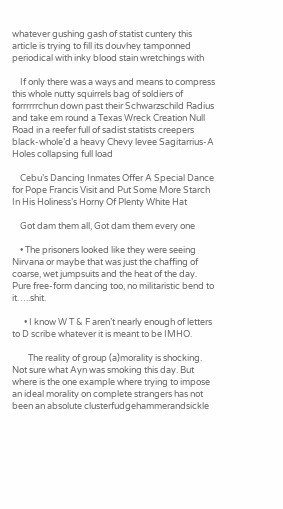whatever gushing gash of statist cuntery this article is trying to fill its douvhey tamponned periodical with inky blood stain wretchings with

    If only there was a ways and means to compress this whole nutty squirrels bag of soldiers of forrrrrrchun down past their Schwarzschild Radius and take em round a Texas Wreck Creation Null Road in a reefer full of sadist statists creepers black-whole’d a heavy Chevy levee Sagitarrius-A Holes collapsing full load

    Cebu’s Dancing Inmates Offer A Special Dance for Pope Francis Visit and Put Some More Starch In His Holiness’s Horny Of Plenty White Hat

    Got dam them all, Got dam them every one

    • The prisoners looked like they were seeing Nirvana or maybe that was just the chaffing of coarse, wet jumpsuits and the heat of the day. Pure free-form dancing too, no militaristic bend to it…..shit.

      • I know W T & F aren’t nearly enough of letters to D scribe whatever it is meant to be IMHO.

        The reality of group (a)morality is shocking. Not sure what Ayn was smoking this day. But where is the one example where trying to impose an ideal morality on complete strangers has not been an absolute clusterfudgehammerandsickle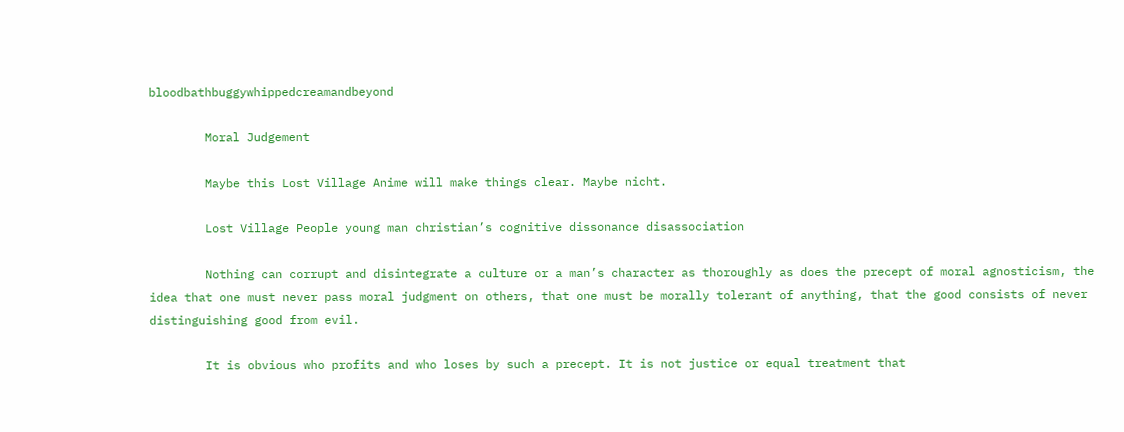bloodbathbuggywhippedcreamandbeyond

        Moral Judgement

        Maybe this Lost Village Anime will make things clear. Maybe nicht.

        Lost Village People young man christian’s cognitive dissonance disassociation

        Nothing can corrupt and disintegrate a culture or a man’s character as thoroughly as does the precept of moral agnosticism, the idea that one must never pass moral judgment on others, that one must be morally tolerant of anything, that the good consists of never distinguishing good from evil.

        It is obvious who profits and who loses by such a precept. It is not justice or equal treatment that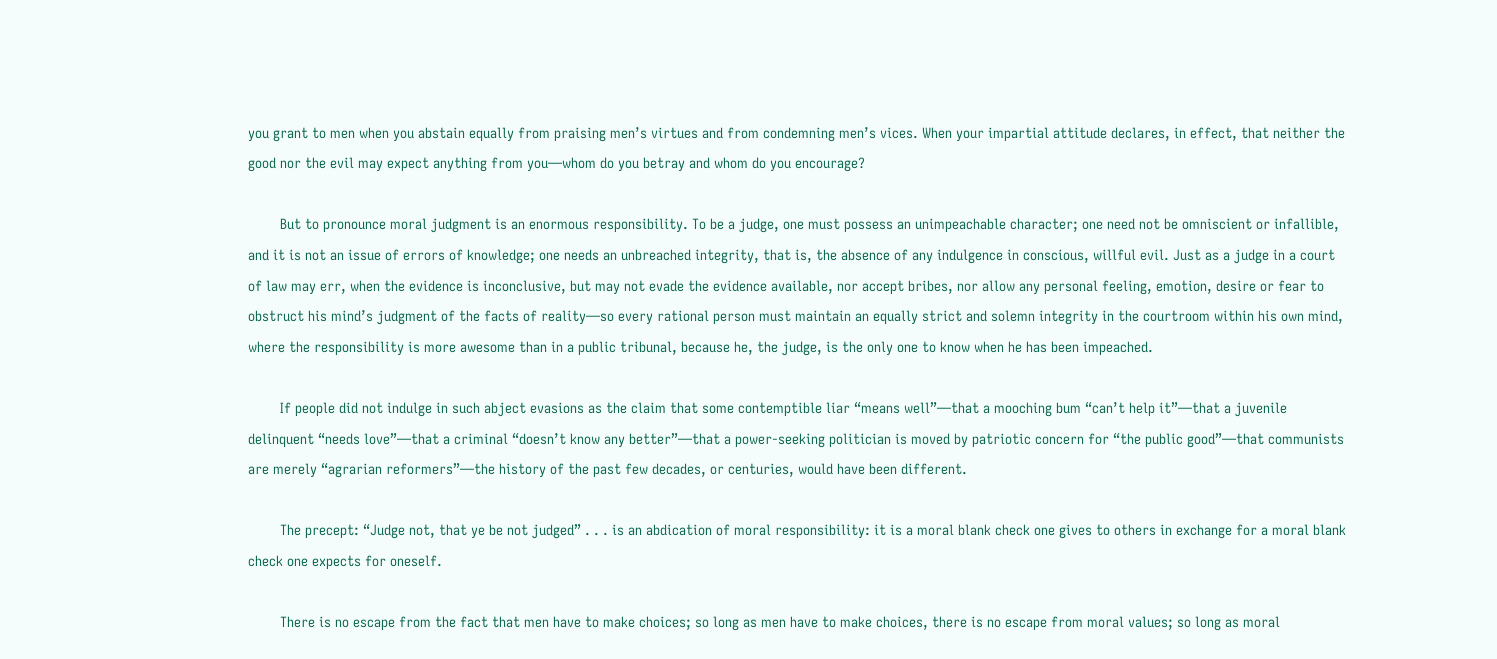you grant to men when you abstain equally from praising men’s virtues and from condemning men’s vices. When your impartial attitude declares, in effect, that neither the good nor the evil may expect anything from you—whom do you betray and whom do you encourage?

        But to pronounce moral judgment is an enormous responsibility. To be a judge, one must possess an unimpeachable character; one need not be omniscient or infallible, and it is not an issue of errors of knowledge; one needs an unbreached integrity, that is, the absence of any indulgence in conscious, willful evil. Just as a judge in a court of law may err, when the evidence is inconclusive, but may not evade the evidence available, nor accept bribes, nor allow any personal feeling, emotion, desire or fear to obstruct his mind’s judgment of the facts of reality—so every rational person must maintain an equally strict and solemn integrity in the courtroom within his own mind, where the responsibility is more awesome than in a public tribunal, because he, the judge, is the only one to know when he has been impeached.

        If people did not indulge in such abject evasions as the claim that some contemptible liar “means well”—that a mooching bum “can’t help it”—that a juvenile delinquent “needs love”—that a criminal “doesn’t know any better”—that a power-seeking politician is moved by patriotic concern for “the public good”—that communists are merely “agrarian reformers”—the history of the past few decades, or centuries, would have been different.

        The precept: “Judge not, that ye be not judged” . . . is an abdication of moral responsibility: it is a moral blank check one gives to others in exchange for a moral blank check one expects for oneself.

        There is no escape from the fact that men have to make choices; so long as men have to make choices, there is no escape from moral values; so long as moral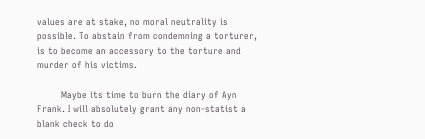values are at stake, no moral neutrality is possible. To abstain from condemning a torturer, is to become an accessory to the torture and murder of his victims.

        Maybe its time to burn the diary of Ayn Frank. I will absolutely grant any non-statist a blank check to do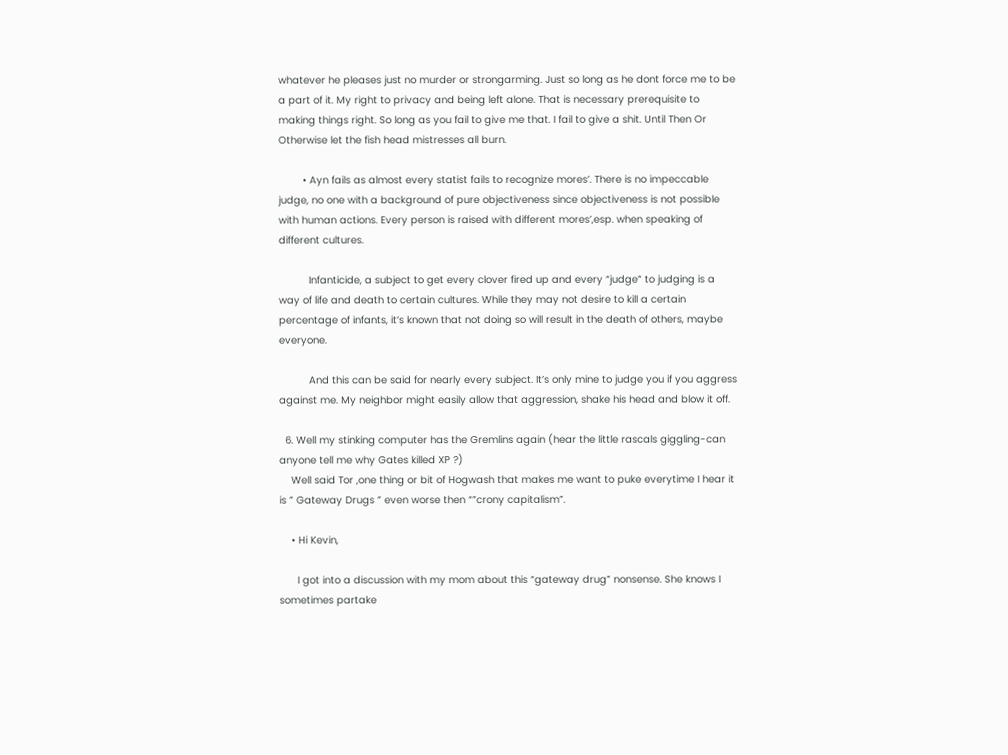whatever he pleases just no murder or strongarming. Just so long as he dont force me to be a part of it. My right to privacy and being left alone. That is necessary prerequisite to making things right. So long as you fail to give me that. I fail to give a shit. Until Then Or Otherwise let the fish head mistresses all burn.

        • Ayn fails as almost every statist fails to recognize mores’. There is no impeccable judge, no one with a background of pure objectiveness since objectiveness is not possible with human actions. Every person is raised with different mores’,esp. when speaking of different cultures.

          Infanticide, a subject to get every clover fired up and every “judge” to judging is a way of life and death to certain cultures. While they may not desire to kill a certain percentage of infants, it’s known that not doing so will result in the death of others, maybe everyone.

          And this can be said for nearly every subject. It’s only mine to judge you if you aggress against me. My neighbor might easily allow that aggression, shake his head and blow it off.

  6. Well my stinking computer has the Gremlins again (hear the little rascals giggling-can anyone tell me why Gates killed XP ?)
    Well said Tor ,one thing or bit of Hogwash that makes me want to puke everytime I hear it is ” Gateway Drugs ” even worse then “”crony capitalism”.

    • Hi Kevin,

      I got into a discussion with my mom about this “gateway drug” nonsense. She knows I sometimes partake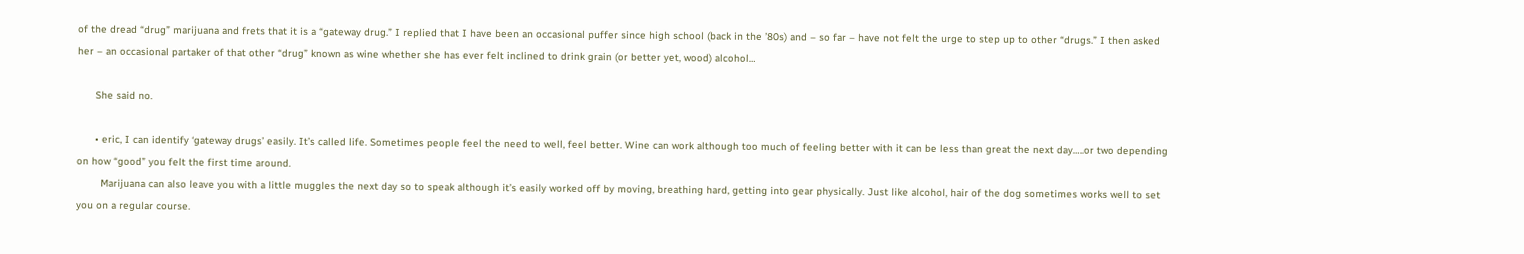of the dread “drug” marijuana and frets that it is a “gateway drug.” I replied that I have been an occasional puffer since high school (back in the ’80s) and – so far – have not felt the urge to step up to other “drugs.” I then asked her – an occasional partaker of that other “drug” known as wine whether she has ever felt inclined to drink grain (or better yet, wood) alcohol…

      She said no.

      • eric, I can identify ‘gateway drugs’ easily. It’s called life. Sometimes people feel the need to well, feel better. Wine can work although too much of feeling better with it can be less than great the next day…..or two depending on how “good” you felt the first time around.
        Marijuana can also leave you with a little muggles the next day so to speak although it’s easily worked off by moving, breathing hard, getting into gear physically. Just like alcohol, hair of the dog sometimes works well to set you on a regular course.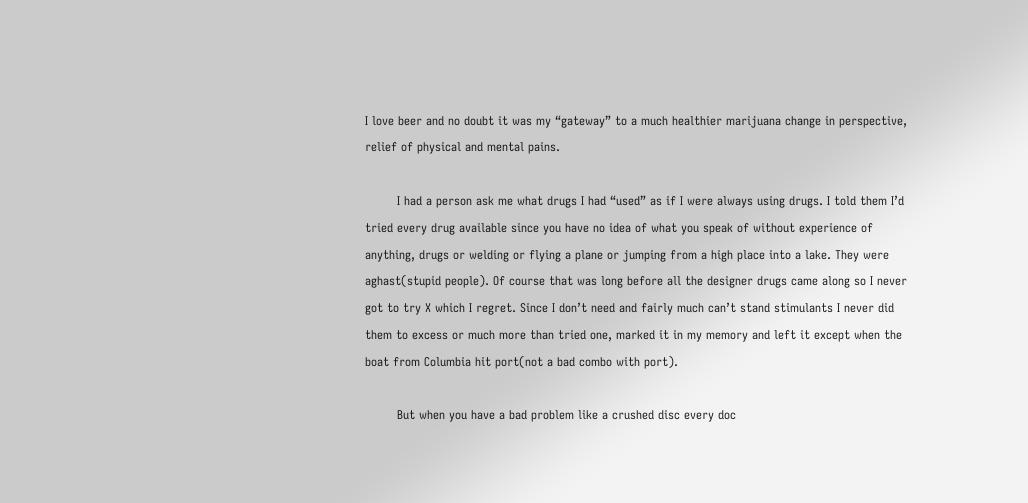I love beer and no doubt it was my “gateway” to a much healthier marijuana change in perspective, relief of physical and mental pains.

        I had a person ask me what drugs I had “used” as if I were always using drugs. I told them I’d tried every drug available since you have no idea of what you speak of without experience of anything, drugs or welding or flying a plane or jumping from a high place into a lake. They were aghast(stupid people). Of course that was long before all the designer drugs came along so I never got to try X which I regret. Since I don’t need and fairly much can’t stand stimulants I never did them to excess or much more than tried one, marked it in my memory and left it except when the boat from Columbia hit port(not a bad combo with port).

        But when you have a bad problem like a crushed disc every doc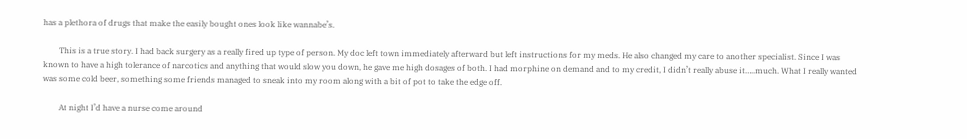has a plethora of drugs that make the easily bought ones look like wannabe’s.

        This is a true story. I had back surgery as a really fired up type of person. My doc left town immediately afterward but left instructions for my meds. He also changed my care to another specialist. Since I was known to have a high tolerance of narcotics and anything that would slow you down, he gave me high dosages of both. I had morphine on demand and to my credit, I didn’t really abuse it…..much. What I really wanted was some cold beer, something some friends managed to sneak into my room along with a bit of pot to take the edge off.

        At night I’d have a nurse come around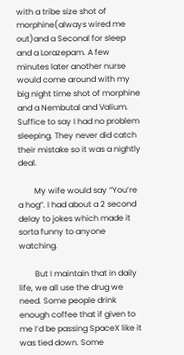with a tribe size shot of morphine(always wired me out)and a Seconal for sleep and a Lorazepam. A few minutes later another nurse would come around with my big night time shot of morphine and a Nembutal and Valium. Suffice to say I had no problem sleeping. They never did catch their mistake so it was a nightly deal.

        My wife would say “You’re a hog”. I had about a 2 second delay to jokes which made it sorta funny to anyone watching.

        But I maintain that in daily life, we all use the drug we need. Some people drink enough coffee that if given to me I’d be passing SpaceX like it was tied down. Some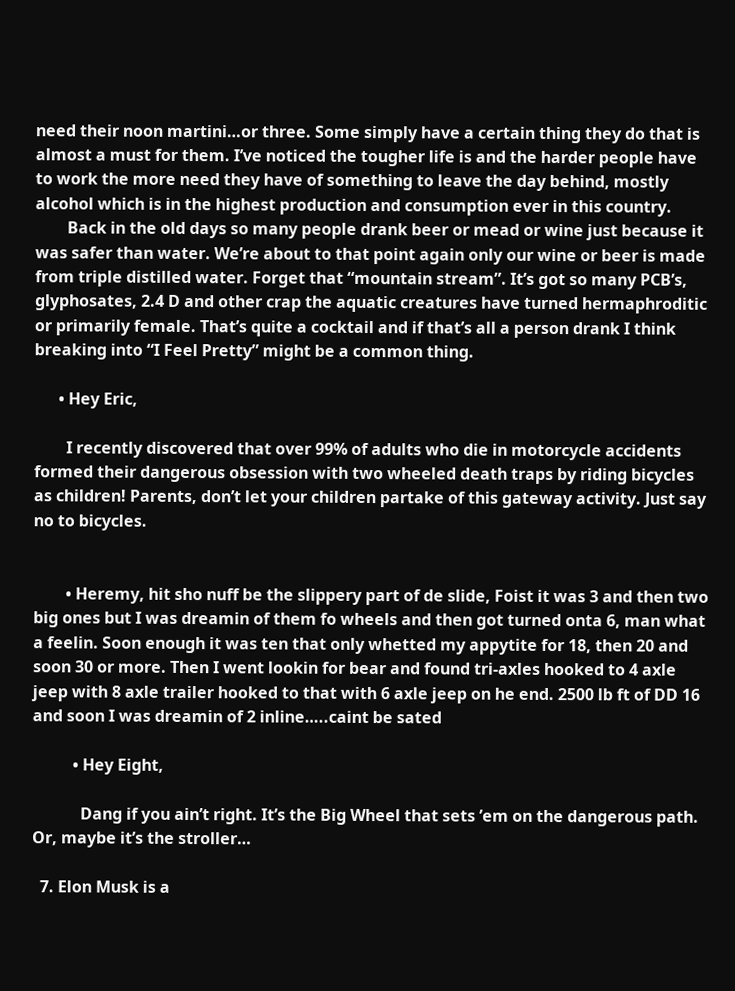need their noon martini…or three. Some simply have a certain thing they do that is almost a must for them. I’ve noticed the tougher life is and the harder people have to work the more need they have of something to leave the day behind, mostly alcohol which is in the highest production and consumption ever in this country.
        Back in the old days so many people drank beer or mead or wine just because it was safer than water. We’re about to that point again only our wine or beer is made from triple distilled water. Forget that “mountain stream”. It’s got so many PCB’s, glyphosates, 2.4 D and other crap the aquatic creatures have turned hermaphroditic or primarily female. That’s quite a cocktail and if that’s all a person drank I think breaking into “I Feel Pretty” might be a common thing.

      • Hey Eric,

        I recently discovered that over 99% of adults who die in motorcycle accidents formed their dangerous obsession with two wheeled death traps by riding bicycles as children! Parents, don’t let your children partake of this gateway activity. Just say no to bicycles.


        • Heremy, hit sho nuff be the slippery part of de slide, Foist it was 3 and then two big ones but I was dreamin of them fo wheels and then got turned onta 6, man what a feelin. Soon enough it was ten that only whetted my appytite for 18, then 20 and soon 30 or more. Then I went lookin for bear and found tri-axles hooked to 4 axle jeep with 8 axle trailer hooked to that with 6 axle jeep on he end. 2500 lb ft of DD 16 and soon I was dreamin of 2 inline…..caint be sated

          • Hey Eight,

            Dang if you ain’t right. It’s the Big Wheel that sets ’em on the dangerous path. Or, maybe it’s the stroller…

  7. Elon Musk is a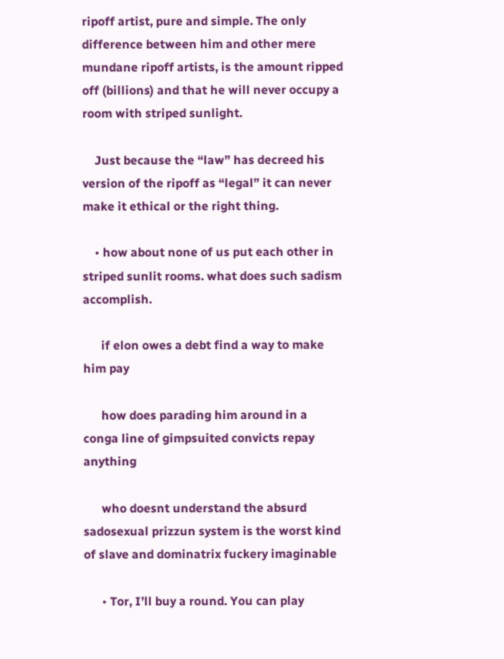ripoff artist, pure and simple. The only difference between him and other mere mundane ripoff artists, is the amount ripped off (billions) and that he will never occupy a room with striped sunlight.

    Just because the “law” has decreed his version of the ripoff as “legal” it can never make it ethical or the right thing.

    • how about none of us put each other in striped sunlit rooms. what does such sadism accomplish.

      if elon owes a debt find a way to make him pay

      how does parading him around in a conga line of gimpsuited convicts repay anything

      who doesnt understand the absurd sadosexual prizzun system is the worst kind of slave and dominatrix fuckery imaginable

      • Tor, I’ll buy a round. You can play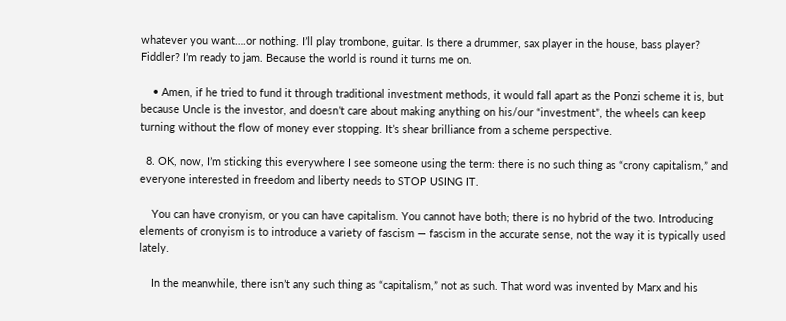whatever you want….or nothing. I’ll play trombone, guitar. Is there a drummer, sax player in the house, bass player? Fiddler? I’m ready to jam. Because the world is round it turns me on.

    • Amen, if he tried to fund it through traditional investment methods, it would fall apart as the Ponzi scheme it is, but because Uncle is the investor, and doesn’t care about making anything on his/our “investment”, the wheels can keep turning without the flow of money ever stopping. It’s shear brilliance from a scheme perspective.

  8. OK, now, I’m sticking this everywhere I see someone using the term: there is no such thing as “crony capitalism,” and everyone interested in freedom and liberty needs to STOP USING IT.

    You can have cronyism, or you can have capitalism. You cannot have both; there is no hybrid of the two. Introducing elements of cronyism is to introduce a variety of fascism — fascism in the accurate sense, not the way it is typically used lately.

    In the meanwhile, there isn’t any such thing as “capitalism,” not as such. That word was invented by Marx and his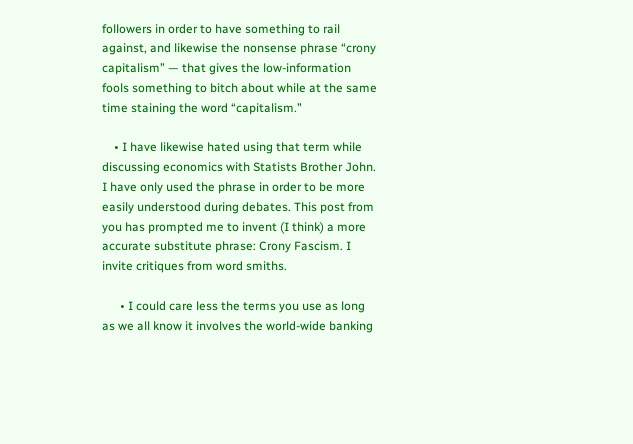followers in order to have something to rail against, and likewise the nonsense phrase “crony capitalism” — that gives the low-information fools something to bitch about while at the same time staining the word “capitalism.”

    • I have likewise hated using that term while discussing economics with Statists Brother John. I have only used the phrase in order to be more easily understood during debates. This post from you has prompted me to invent (I think) a more accurate substitute phrase: Crony Fascism. I invite critiques from word smiths.

      • I could care less the terms you use as long as we all know it involves the world-wide banking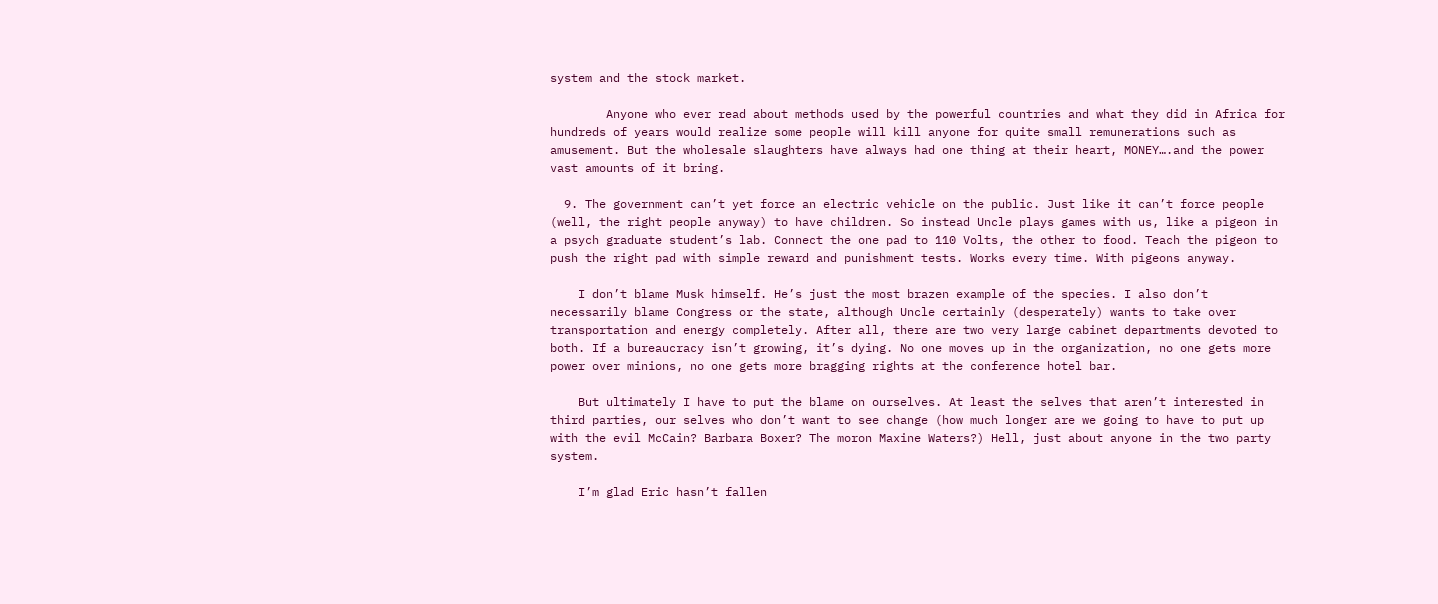system and the stock market.

        Anyone who ever read about methods used by the powerful countries and what they did in Africa for hundreds of years would realize some people will kill anyone for quite small remunerations such as amusement. But the wholesale slaughters have always had one thing at their heart, MONEY….and the power vast amounts of it bring.

  9. The government can’t yet force an electric vehicle on the public. Just like it can’t force people (well, the right people anyway) to have children. So instead Uncle plays games with us, like a pigeon in a psych graduate student’s lab. Connect the one pad to 110 Volts, the other to food. Teach the pigeon to push the right pad with simple reward and punishment tests. Works every time. With pigeons anyway.

    I don’t blame Musk himself. He’s just the most brazen example of the species. I also don’t necessarily blame Congress or the state, although Uncle certainly (desperately) wants to take over transportation and energy completely. After all, there are two very large cabinet departments devoted to both. If a bureaucracy isn’t growing, it’s dying. No one moves up in the organization, no one gets more power over minions, no one gets more bragging rights at the conference hotel bar.

    But ultimately I have to put the blame on ourselves. At least the selves that aren’t interested in third parties, our selves who don’t want to see change (how much longer are we going to have to put up with the evil McCain? Barbara Boxer? The moron Maxine Waters?) Hell, just about anyone in the two party system.

    I’m glad Eric hasn’t fallen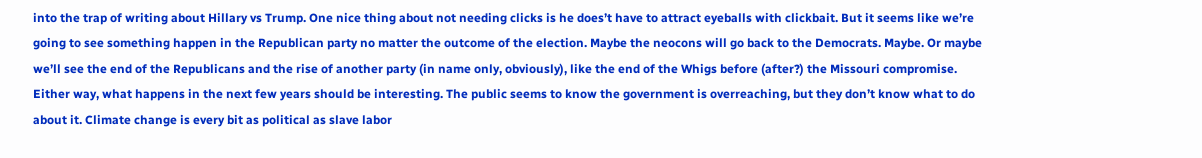into the trap of writing about Hillary vs Trump. One nice thing about not needing clicks is he does’t have to attract eyeballs with clickbait. But it seems like we’re going to see something happen in the Republican party no matter the outcome of the election. Maybe the neocons will go back to the Democrats. Maybe. Or maybe we’ll see the end of the Republicans and the rise of another party (in name only, obviously), like the end of the Whigs before (after?) the Missouri compromise. Either way, what happens in the next few years should be interesting. The public seems to know the government is overreaching, but they don’t know what to do about it. Climate change is every bit as political as slave labor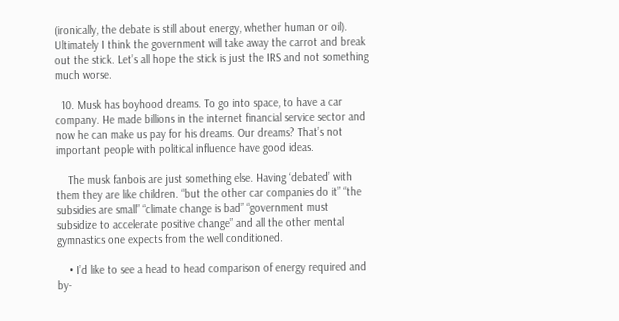(ironically, the debate is still about energy, whether human or oil). Ultimately I think the government will take away the carrot and break out the stick. Let’s all hope the stick is just the IRS and not something much worse.

  10. Musk has boyhood dreams. To go into space, to have a car company. He made billions in the internet financial service sector and now he can make us pay for his dreams. Our dreams? That’s not important people with political influence have good ideas.

    The musk fanbois are just something else. Having ‘debated’ with them they are like children. “but the other car companies do it” “the subsidies are small” “climate change is bad” “government must subsidize to accelerate positive change” and all the other mental gymnastics one expects from the well conditioned.

    • I’d like to see a head to head comparison of energy required and by-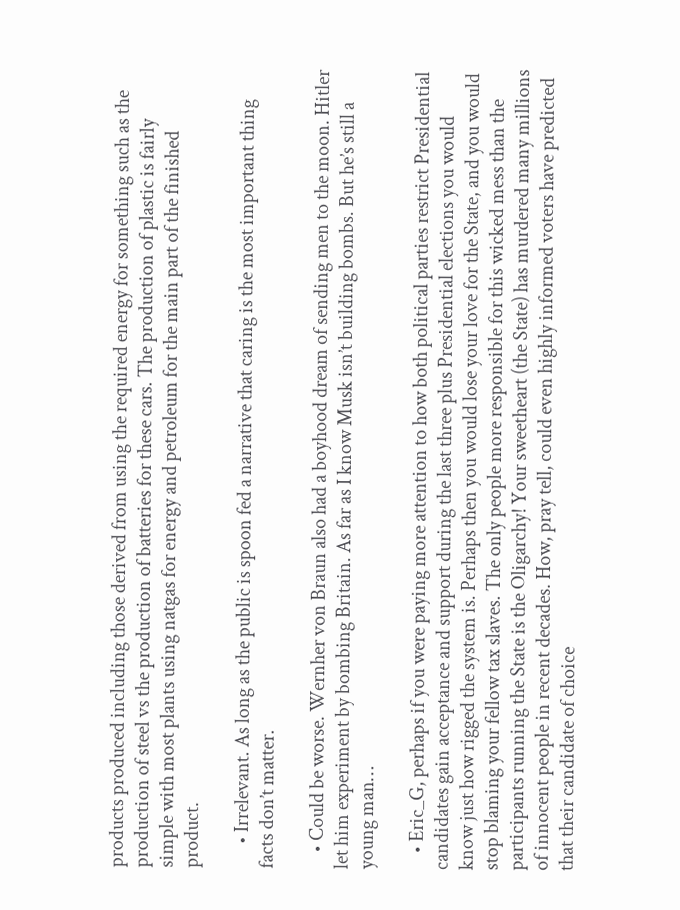products produced including those derived from using the required energy for something such as the production of steel vs the production of batteries for these cars. The production of plastic is fairly simple with most plants using natgas for energy and petroleum for the main part of the finished product.

      • Irrelevant. As long as the public is spoon fed a narrative that caring is the most important thing facts don’t matter.

    • Could be worse. Wernher von Braun also had a boyhood dream of sending men to the moon. Hitler let him experiment by bombing Britain. As far as I know Musk isn’t building bombs. But he’s still a young man…

    • Eric_G, perhaps if you were paying more attention to how both political parties restrict Presidential candidates gain acceptance and support during the last three plus Presidential elections you would know just how rigged the system is. Perhaps then you would lose your love for the State, and you would stop blaming your fellow tax slaves. The only people more responsible for this wicked mess than the participants running the State is the Oligarchy! Your sweetheart (the State) has murdered many millions of innocent people in recent decades. How, pray tell, could even highly informed voters have predicted that their candidate of choice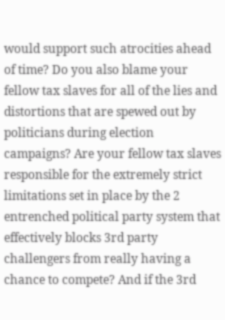would support such atrocities ahead of time? Do you also blame your fellow tax slaves for all of the lies and distortions that are spewed out by politicians during election campaigns? Are your fellow tax slaves responsible for the extremely strict limitations set in place by the 2 entrenched political party system that effectively blocks 3rd party challengers from really having a chance to compete? And if the 3rd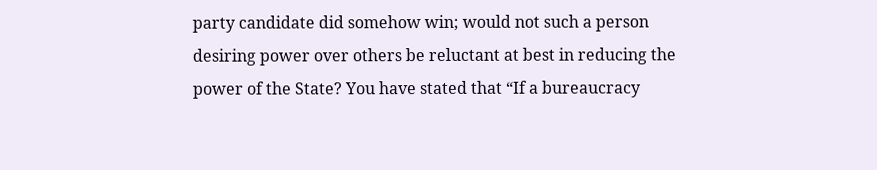party candidate did somehow win; would not such a person desiring power over others be reluctant at best in reducing the power of the State? You have stated that “If a bureaucracy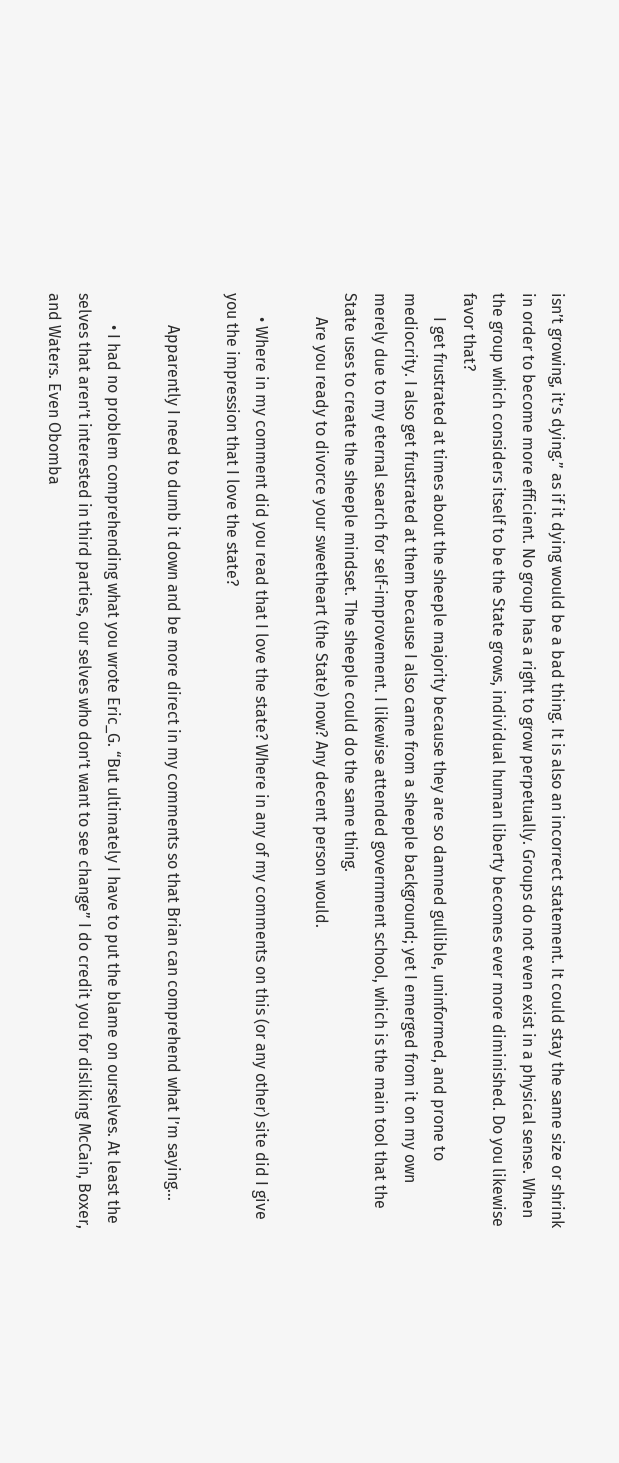isn’t growing, it’s dying.” as if it dying would be a bad thing. It is also an incorrect statement. It could stay the same size or shrink in order to become more efficient. No group has a right to grow perpetually. Groups do not even exist in a physical sense. When the group which considers itself to be the State grows, individual human liberty becomes ever more diminished. Do you likewise favor that?
      I get frustrated at times about the sheeple majority because they are so damned gullible, uninformed, and prone to mediocrity. I also get frustrated at them because I also came from a sheeple background; yet I emerged from it on my own merely due to my eternal search for self-improvement. I likewise attended government school, which is the main tool that the State uses to create the sheeple mindset. The sheeple could do the same thing.
      Are you ready to divorce your sweetheart (the State) now? Any decent person would.

      • Where in my comment did you read that I love the state? Where in any of my comments on this (or any other) site did I give you the impression that I love the state?

        Apparently I need to dumb it down and be more direct in my comments so that Brian can comprehend what I’m saying…

        • I had no problem comprehending what you wrote Eric_G. “But ultimately I have to put the blame on ourselves. At least the selves that aren’t interested in third parties, our selves who don’t want to see change” I do credit you for disliking McCain, Boxer, and Waters. Even Obomba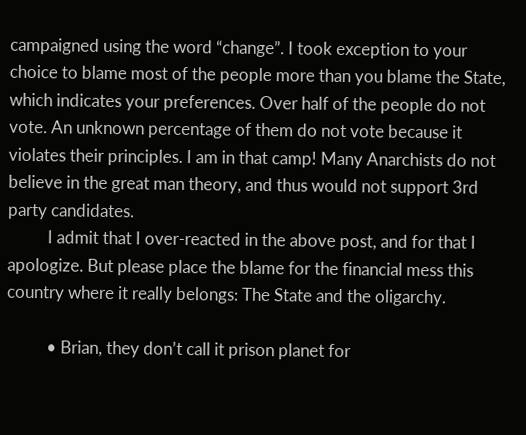campaigned using the word “change”. I took exception to your choice to blame most of the people more than you blame the State, which indicates your preferences. Over half of the people do not vote. An unknown percentage of them do not vote because it violates their principles. I am in that camp! Many Anarchists do not believe in the great man theory, and thus would not support 3rd party candidates.
          I admit that I over-reacted in the above post, and for that I apologize. But please place the blame for the financial mess this country where it really belongs: The State and the oligarchy.

          • Brian, they don’t call it prison planet for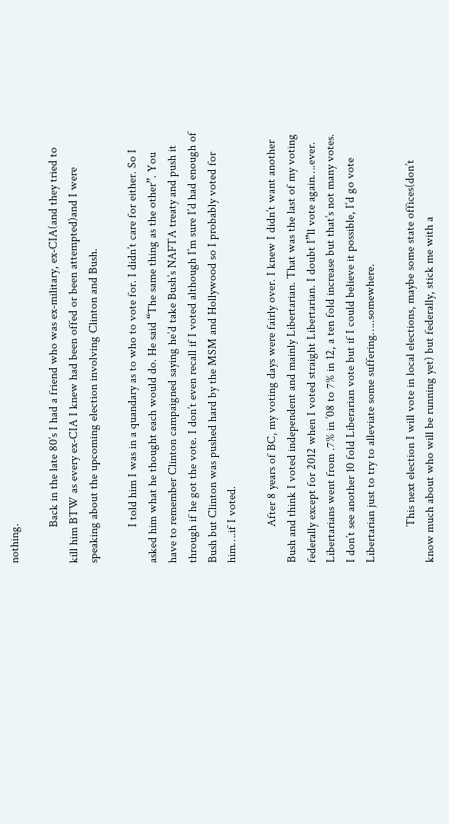nothing.

            Back in the late 80’s I had a friend who was ex-military, ex-CIA(and they tried to kill him BTW as every ex-CIA I knew had been offed or been attempted)and I were speaking about the upcoming election involving Clinton and Bush.

            I told him I was in a quandary as to who to vote for. I didn’t care for either. So I asked him what he thought each would do. He said “The same thing as the other”. You have to remember Clinton campaigned saying he’d take Bush’s NAFTA treaty and push it through if he got the vote. I don’t even recall if I voted although I’m sure I’d had enough of Bush but Clinton was pushed hard by the MSM and Hollywood so I probably voted for him….if I voted.

            After 8 years of BC, my voting days were fairly over. I knew I didn’t want another Bush and think I voted independent and mainly Libertarian. That was the last of my voting federally except for 2012 when I voted straight Libertarian. I doubt I”ll vote again….ever. Libertarians went from .7% in ’08 to 7% in 12, a ten fold increase but that’s not many votes. I don’t see another 10 fold Liberarian vote but if I could believe it possible, I’d go vote Libertarian just to try to alleviate some suffering…..somewhere.

            This next election I will vote in local elections, maybe some state offices(don’t know much about who will be running yet) but federally, stick me with a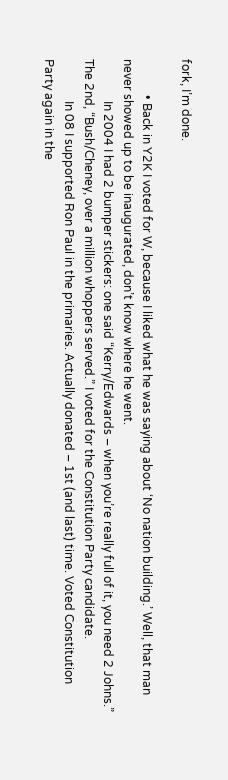fork, I’m done.

            • Back in Y2K I voted for W, because I liked what he was saying about ‘No nation building.’ Well, that man never showed up to be inaugurated, don’t know where he went.
              In 2004 I had 2 bumper stickers: one said “Kerry/Edwards – when you’re really full of it, you need 2 Johns.” The 2nd, “Bush/Cheney, over a million whoppers served.” I voted for the Constitution Party candidate.
              In 08 I supported Ron Paul in the primaries. Actually donated – 1st (and last) time. Voted Constitution Party again in the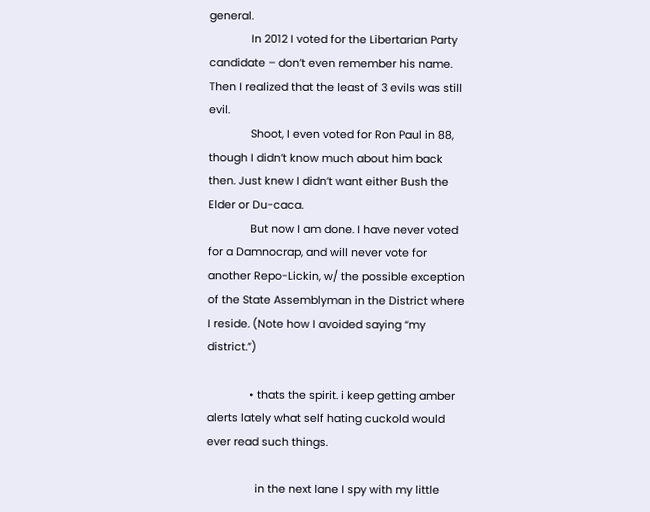general.
              In 2012 I voted for the Libertarian Party candidate – don’t even remember his name. Then I realized that the least of 3 evils was still evil.
              Shoot, I even voted for Ron Paul in 88, though I didn’t know much about him back then. Just knew I didn’t want either Bush the Elder or Du-caca.
              But now I am done. I have never voted for a Damnocrap, and will never vote for another Repo-Lickin, w/ the possible exception of the State Assemblyman in the District where I reside. (Note how I avoided saying “my district.”)

              • thats the spirit. i keep getting amber alerts lately what self hating cuckold would ever read such things.

                in the next lane I spy with my little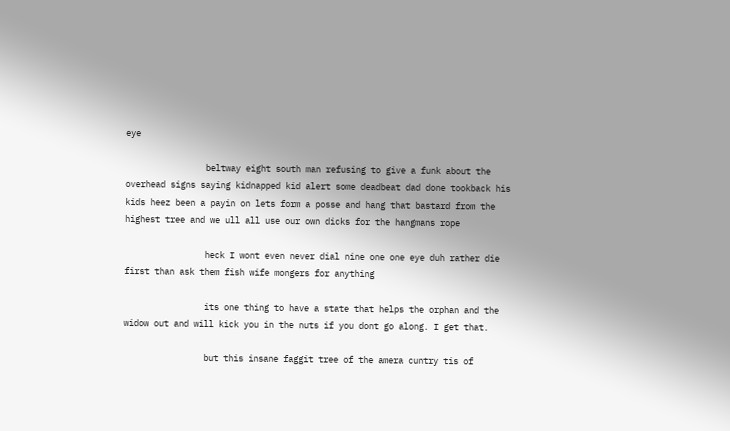eye

                beltway eight south man refusing to give a funk about the overhead signs saying kidnapped kid alert some deadbeat dad done tookback his kids heez been a payin on lets form a posse and hang that bastard from the highest tree and we ull all use our own dicks for the hangmans rope

                heck I wont even never dial nine one one eye duh rather die first than ask them fish wife mongers for anything

                its one thing to have a state that helps the orphan and the widow out and will kick you in the nuts if you dont go along. I get that.

                but this insane faggit tree of the amera cuntry tis of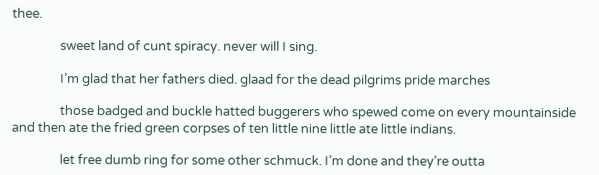thee.

                sweet land of cunt spiracy. never will I sing.

                I’m glad that her fathers died. glaad for the dead pilgrims pride marches

                those badged and buckle hatted buggerers who spewed come on every mountainside and then ate the fried green corpses of ten little nine little ate little indians.

                let free dumb ring for some other schmuck. I’m done and they’re outta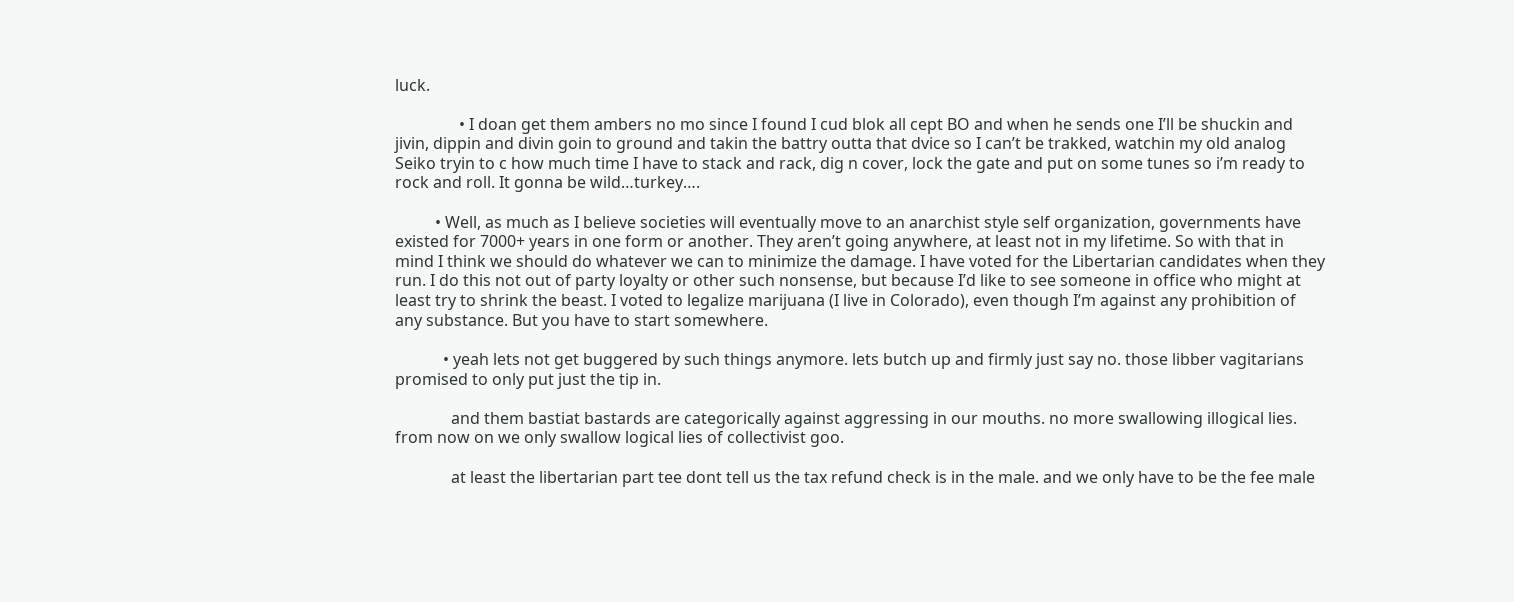luck.

                • I doan get them ambers no mo since I found I cud blok all cept BO and when he sends one I’ll be shuckin and jivin, dippin and divin goin to ground and takin the battry outta that dvice so I can’t be trakked, watchin my old analog Seiko tryin to c how much time I have to stack and rack, dig n cover, lock the gate and put on some tunes so i’m ready to rock and roll. It gonna be wild…turkey….

          • Well, as much as I believe societies will eventually move to an anarchist style self organization, governments have existed for 7000+ years in one form or another. They aren’t going anywhere, at least not in my lifetime. So with that in mind I think we should do whatever we can to minimize the damage. I have voted for the Libertarian candidates when they run. I do this not out of party loyalty or other such nonsense, but because I’d like to see someone in office who might at least try to shrink the beast. I voted to legalize marijuana (I live in Colorado), even though I’m against any prohibition of any substance. But you have to start somewhere.

            • yeah lets not get buggered by such things anymore. lets butch up and firmly just say no. those libber vagitarians promised to only put just the tip in.

              and them bastiat bastards are categorically against aggressing in our mouths. no more swallowing illogical lies. from now on we only swallow logical lies of collectivist goo.

              at least the libertarian part tee dont tell us the tax refund check is in the male. and we only have to be the fee male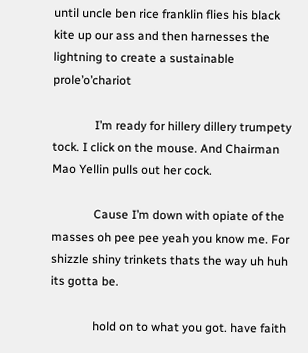until uncle ben rice franklin flies his black kite up our ass and then harnesses the lightning to create a sustainable prole’o’chariot

              I’m ready for hillery dillery trumpety tock. I click on the mouse. And Chairman Mao Yellin pulls out her cock.

              Cause I’m down with opiate of the masses oh pee pee yeah you know me. For shizzle shiny trinkets thats the way uh huh its gotta be.

              hold on to what you got. have faith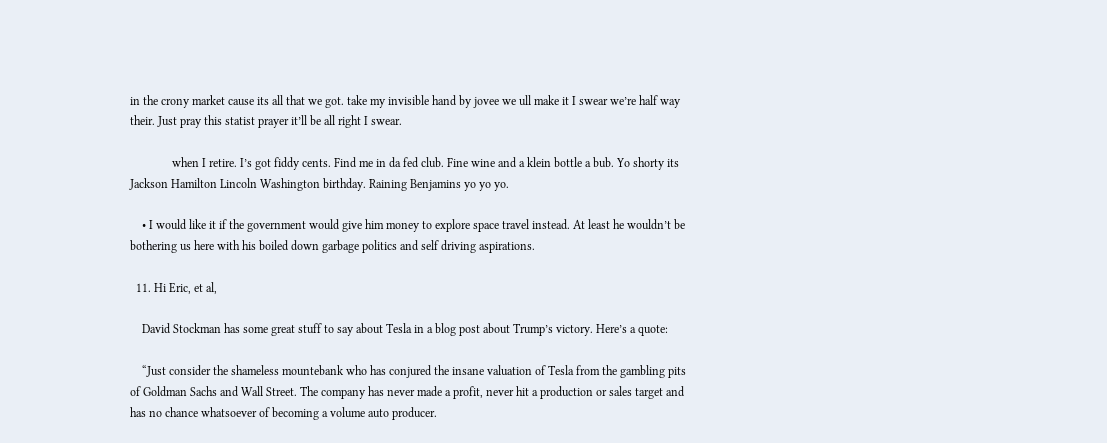in the crony market cause its all that we got. take my invisible hand by jovee we ull make it I swear we’re half way their. Just pray this statist prayer it’ll be all right I swear.

              when I retire. I’s got fiddy cents. Find me in da fed club. Fine wine and a klein bottle a bub. Yo shorty its Jackson Hamilton Lincoln Washington birthday. Raining Benjamins yo yo yo.

    • I would like it if the government would give him money to explore space travel instead. At least he wouldn’t be bothering us here with his boiled down garbage politics and self driving aspirations.

  11. Hi Eric, et al,

    David Stockman has some great stuff to say about Tesla in a blog post about Trump’s victory. Here’s a quote:

    “Just consider the shameless mountebank who has conjured the insane valuation of Tesla from the gambling pits of Goldman Sachs and Wall Street. The company has never made a profit, never hit a production or sales target and has no chance whatsoever of becoming a volume auto producer.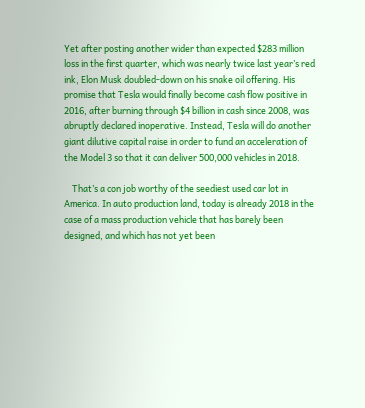Yet after posting another wider than expected $283 million loss in the first quarter, which was nearly twice last year’s red ink, Elon Musk doubled-down on his snake oil offering. His promise that Tesla would finally become cash flow positive in 2016, after burning through $4 billion in cash since 2008, was abruptly declared inoperative. Instead, Tesla will do another giant dilutive capital raise in order to fund an acceleration of the Model 3 so that it can deliver 500,000 vehicles in 2018.

    That’s a con job worthy of the seediest used car lot in America. In auto production land, today is already 2018 in the case of a mass production vehicle that has barely been designed, and which has not yet been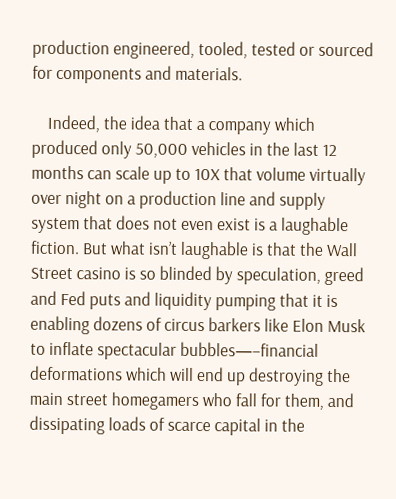production engineered, tooled, tested or sourced for components and materials.

    Indeed, the idea that a company which produced only 50,000 vehicles in the last 12 months can scale up to 10X that volume virtually over night on a production line and supply system that does not even exist is a laughable fiction. But what isn’t laughable is that the Wall Street casino is so blinded by speculation, greed and Fed puts and liquidity pumping that it is enabling dozens of circus barkers like Elon Musk to inflate spectacular bubbles—–financial deformations which will end up destroying the main street homegamers who fall for them, and dissipating loads of scarce capital in the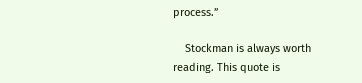process.”

    Stockman is always worth reading. This quote is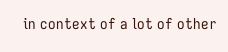in context of a lot of other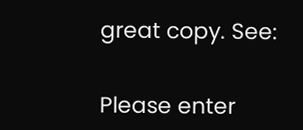great copy. See:


Please enter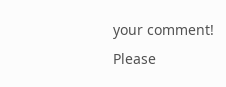your comment!
Please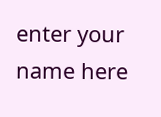enter your name here